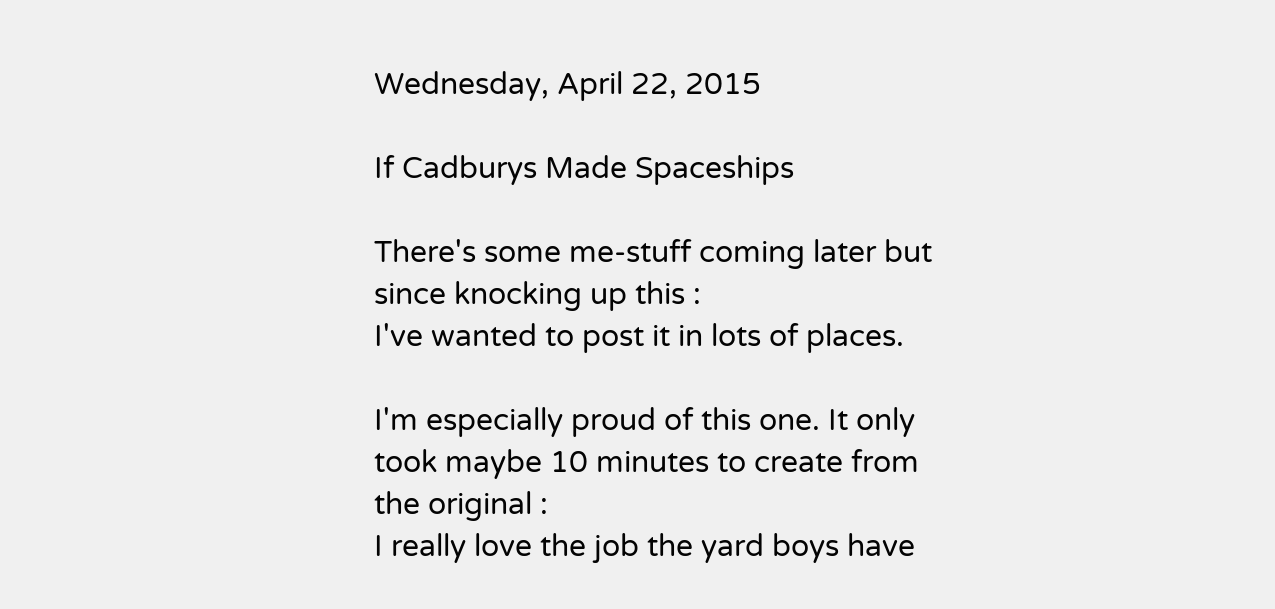Wednesday, April 22, 2015

If Cadburys Made Spaceships

There's some me-stuff coming later but since knocking up this :
I've wanted to post it in lots of places.

I'm especially proud of this one. It only took maybe 10 minutes to create from the original :
I really love the job the yard boys have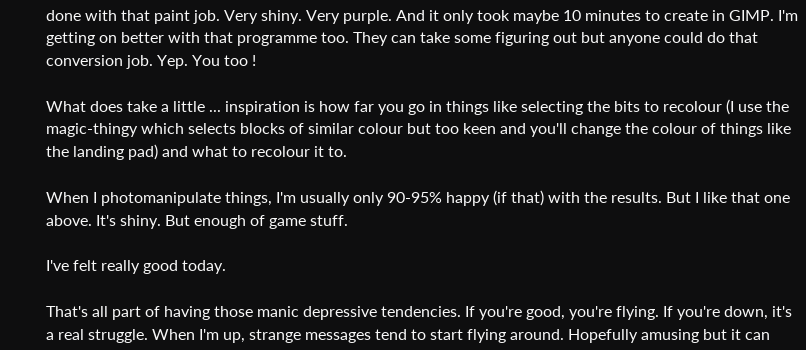done with that paint job. Very shiny. Very purple. And it only took maybe 10 minutes to create in GIMP. I'm getting on better with that programme too. They can take some figuring out but anyone could do that conversion job. Yep. You too !

What does take a little ... inspiration is how far you go in things like selecting the bits to recolour (I use the magic-thingy which selects blocks of similar colour but too keen and you'll change the colour of things like the landing pad) and what to recolour it to.

When I photomanipulate things, I'm usually only 90-95% happy (if that) with the results. But I like that one above. It's shiny. But enough of game stuff.

I've felt really good today.

That's all part of having those manic depressive tendencies. If you're good, you're flying. If you're down, it's a real struggle. When I'm up, strange messages tend to start flying around. Hopefully amusing but it can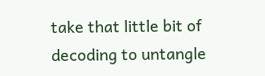take that little bit of decoding to untangle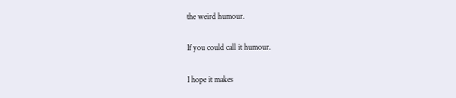the weird humour.

If you could call it humour.

I hope it makes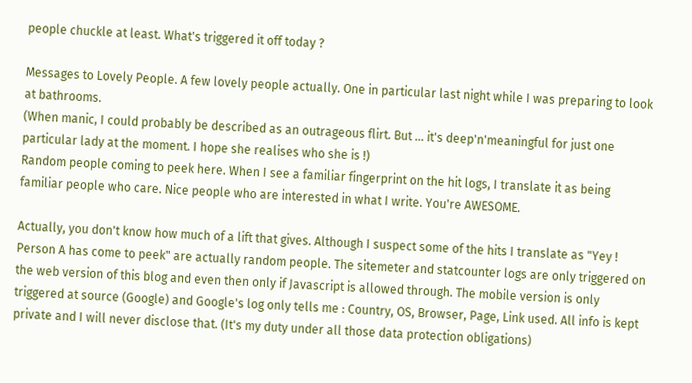people chuckle at least. What's triggered it off today ?

Messages to Lovely People. A few lovely people actually. One in particular last night while I was preparing to look at bathrooms.
(When manic, I could probably be described as an outrageous flirt. But ... it's deep'n'meaningful for just one particular lady at the moment. I hope she realises who she is !)
Random people coming to peek here. When I see a familiar fingerprint on the hit logs, I translate it as being familiar people who care. Nice people who are interested in what I write. You're AWESOME.

Actually, you don't know how much of a lift that gives. Although I suspect some of the hits I translate as "Yey ! Person A has come to peek" are actually random people. The sitemeter and statcounter logs are only triggered on the web version of this blog and even then only if Javascript is allowed through. The mobile version is only triggered at source (Google) and Google's log only tells me : Country, OS, Browser, Page, Link used. All info is kept private and I will never disclose that. (It's my duty under all those data protection obligations)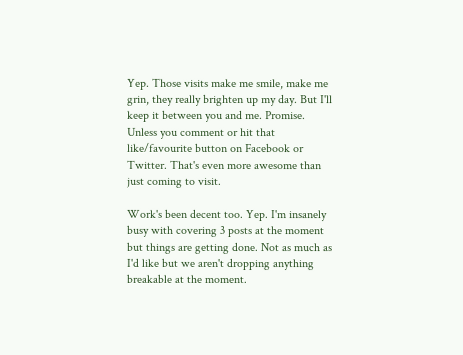Yep. Those visits make me smile, make me grin, they really brighten up my day. But I'll keep it between you and me. Promise. Unless you comment or hit that like/favourite button on Facebook or Twitter. That's even more awesome than just coming to visit.

Work's been decent too. Yep. I'm insanely busy with covering 3 posts at the moment but things are getting done. Not as much as I'd like but we aren't dropping anything breakable at the moment.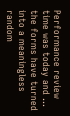Performance review time was today and ... the forms have turned into a meaningless random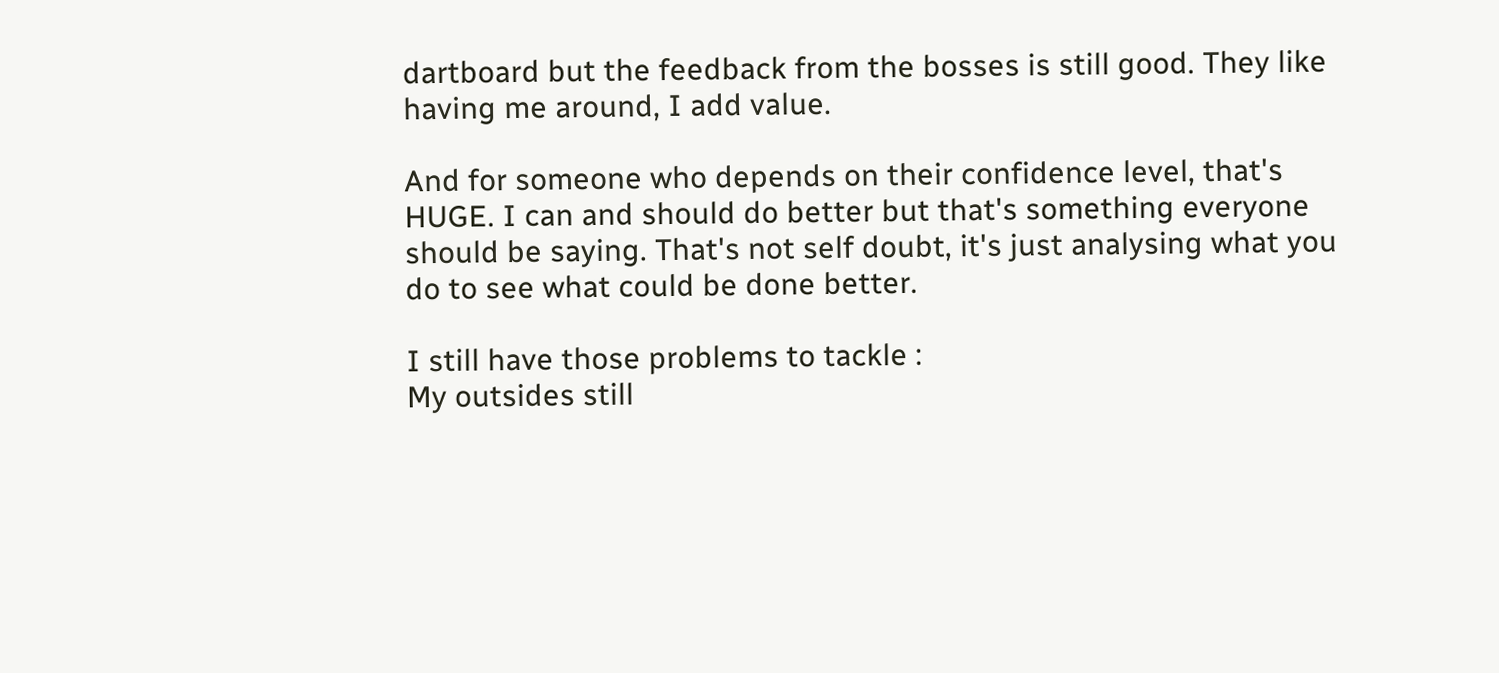dartboard but the feedback from the bosses is still good. They like having me around, I add value.

And for someone who depends on their confidence level, that's HUGE. I can and should do better but that's something everyone should be saying. That's not self doubt, it's just analysing what you do to see what could be done better.

I still have those problems to tackle :
My outsides still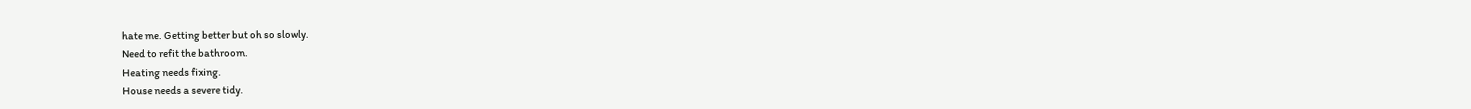hate me. Getting better but oh so slowly.
Need to refit the bathroom.
Heating needs fixing.
House needs a severe tidy.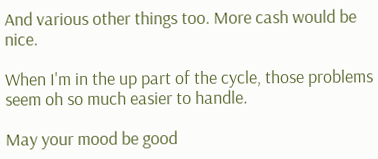And various other things too. More cash would be nice.

When I'm in the up part of the cycle, those problems seem oh so much easier to handle.

May your mood be good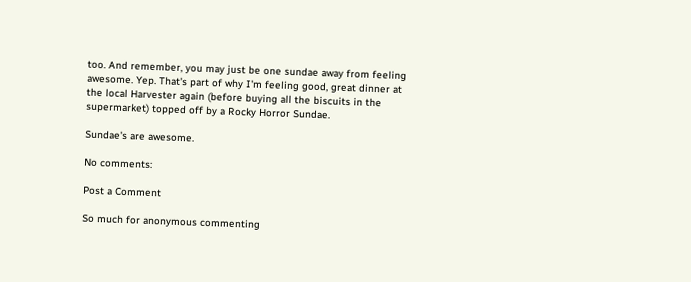too. And remember, you may just be one sundae away from feeling awesome. Yep. That's part of why I'm feeling good, great dinner at the local Harvester again (before buying all the biscuits in the supermarket) topped off by a Rocky Horror Sundae.

Sundae's are awesome.

No comments:

Post a Comment

So much for anonymous commenting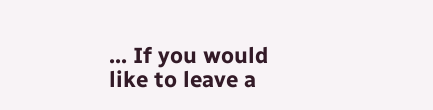... If you would like to leave a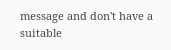message and don't have a suitable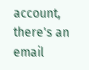account, there's an email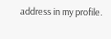address in my profile.